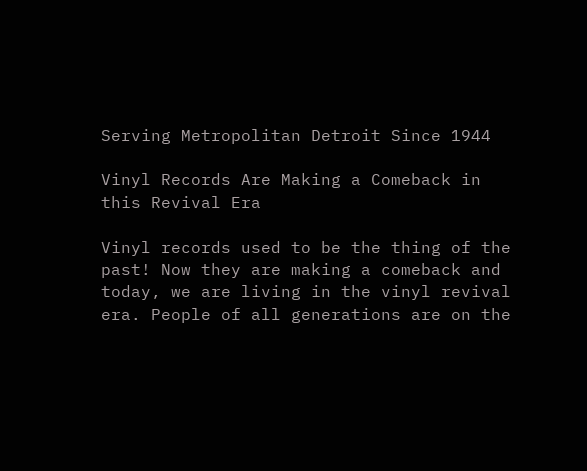Serving Metropolitan Detroit Since 1944

Vinyl Records Are Making a Comeback in this Revival Era

Vinyl records used to be the thing of the past! Now they are making a comeback and today, we are living in the vinyl revival era. People of all generations are on the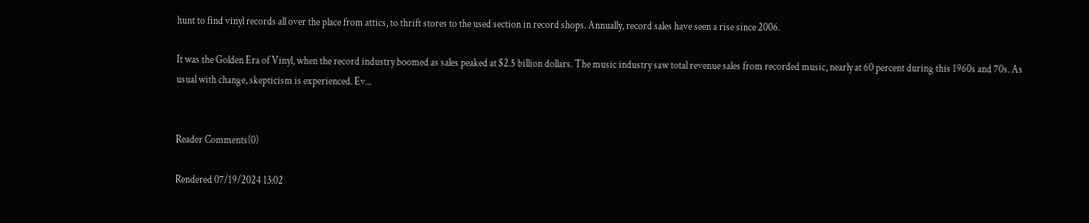hunt to find vinyl records all over the place from attics, to thrift stores to the used section in record shops. Annually, record sales have seen a rise since 2006.

It was the Golden Era of Vinyl, when the record industry boomed as sales peaked at $2.5 billion dollars. The music industry saw total revenue sales from recorded music, nearly at 60 percent during this 1960s and 70s. As usual with change, skepticism is experienced. Ev...


Reader Comments(0)

Rendered 07/19/2024 13:02